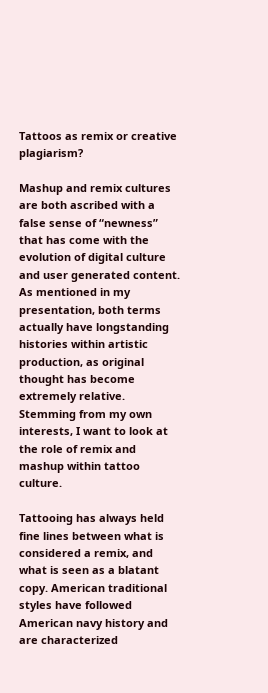Tattoos as remix or creative plagiarism?

Mashup and remix cultures are both ascribed with a false sense of “newness” that has come with the evolution of digital culture and user generated content. As mentioned in my presentation, both terms actually have longstanding histories within artistic production, as original thought has become extremely relative. Stemming from my own interests, I want to look at the role of remix and mashup within tattoo culture.

Tattooing has always held fine lines between what is considered a remix, and what is seen as a blatant copy. American traditional styles have followed American navy history and are characterized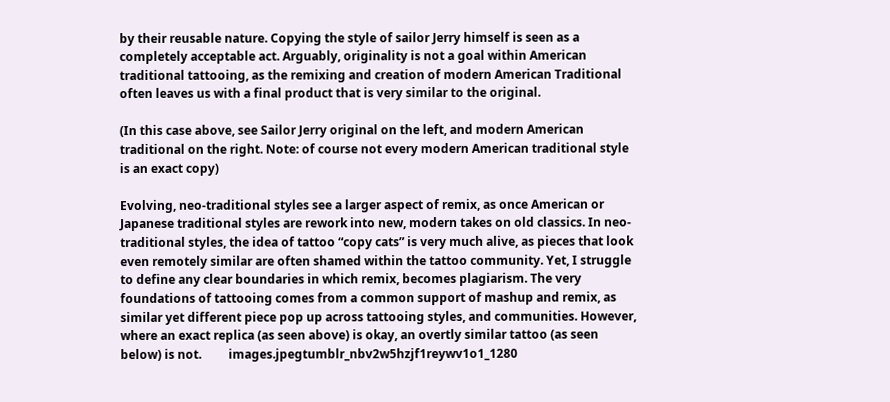by their reusable nature. Copying the style of sailor Jerry himself is seen as a completely acceptable act. Arguably, originality is not a goal within American traditional tattooing, as the remixing and creation of modern American Traditional often leaves us with a final product that is very similar to the original.

(In this case above, see Sailor Jerry original on the left, and modern American traditional on the right. Note: of course not every modern American traditional style is an exact copy)

Evolving, neo-traditional styles see a larger aspect of remix, as once American or Japanese traditional styles are rework into new, modern takes on old classics. In neo-traditional styles, the idea of tattoo “copy cats” is very much alive, as pieces that look even remotely similar are often shamed within the tattoo community. Yet, I struggle to define any clear boundaries in which remix, becomes plagiarism. The very foundations of tattooing comes from a common support of mashup and remix, as similar yet different piece pop up across tattooing styles, and communities. However, where an exact replica (as seen above) is okay, an overtly similar tattoo (as seen below) is not.         images.jpegtumblr_nbv2w5hzjf1reywv1o1_1280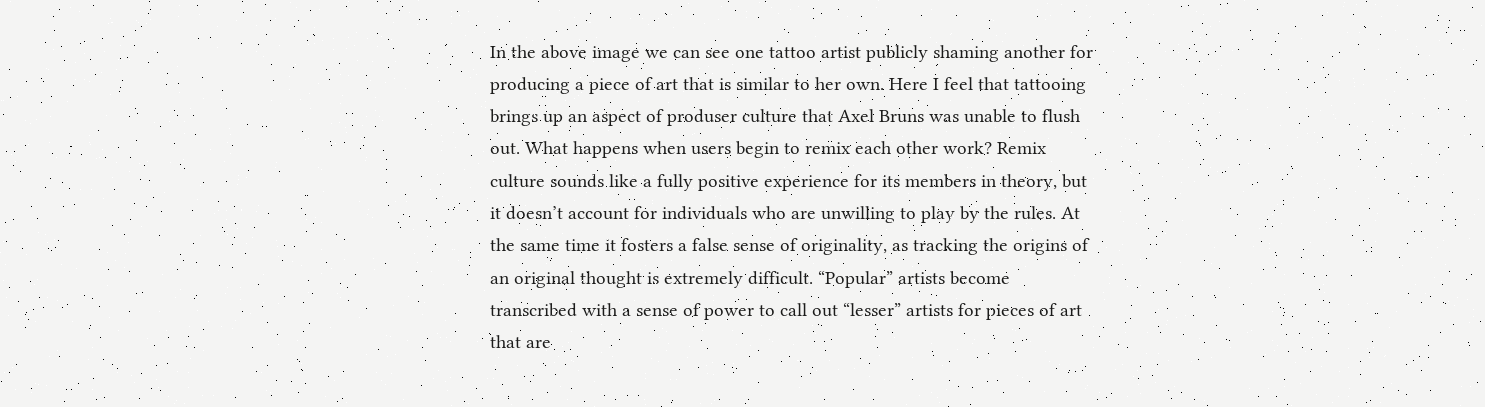In the above image we can see one tattoo artist publicly shaming another for producing a piece of art that is similar to her own. Here I feel that tattooing brings up an aspect of produser culture that Axel Bruns was unable to flush out. What happens when users begin to remix each other work? Remix culture sounds like a fully positive experience for its members in theory, but it doesn’t account for individuals who are unwilling to play by the rules. At the same time it fosters a false sense of originality, as tracking the origins of an original thought is extremely difficult. “Popular” artists become transcribed with a sense of power to call out “lesser” artists for pieces of art that are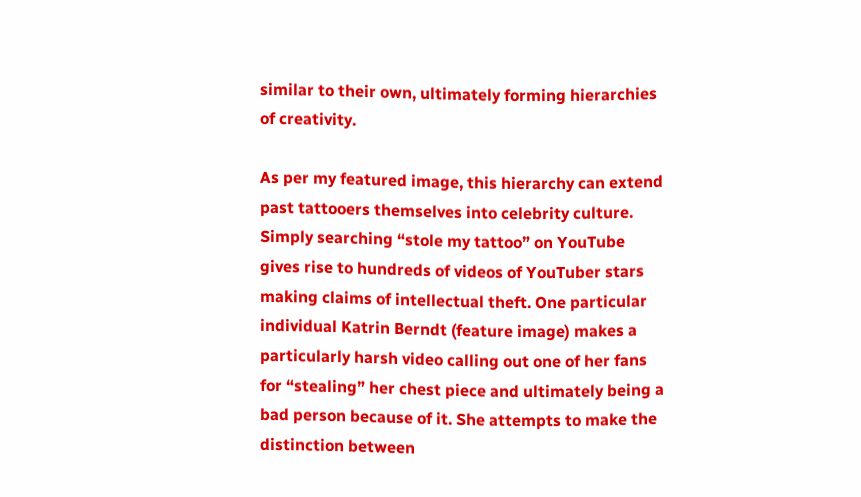similar to their own, ultimately forming hierarchies of creativity.

As per my featured image, this hierarchy can extend past tattooers themselves into celebrity culture. Simply searching “stole my tattoo” on YouTube gives rise to hundreds of videos of YouTuber stars making claims of intellectual theft. One particular individual Katrin Berndt (feature image) makes a particularly harsh video calling out one of her fans for “stealing” her chest piece and ultimately being a bad person because of it. She attempts to make the distinction between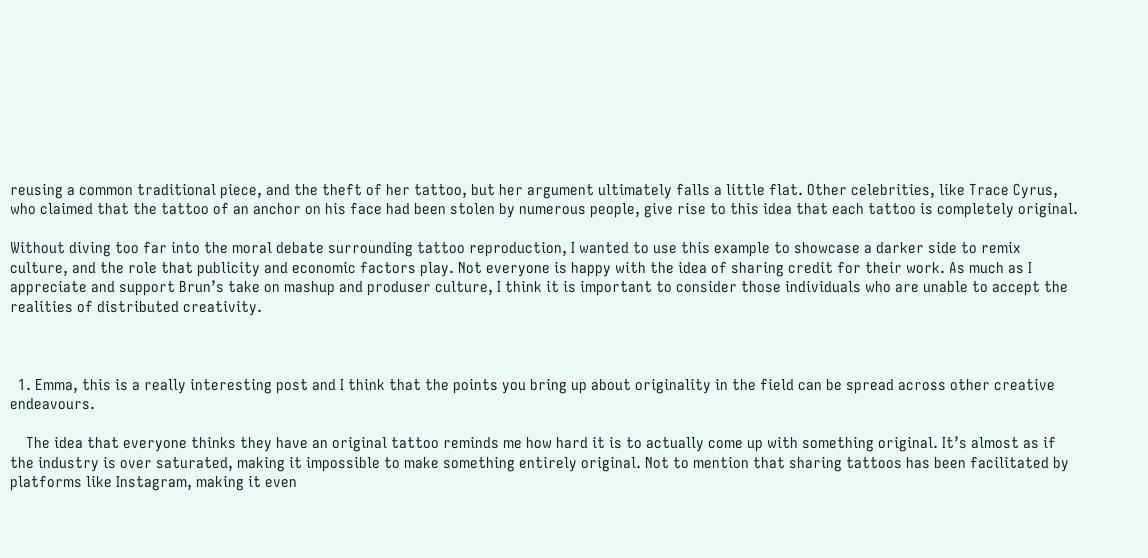reusing a common traditional piece, and the theft of her tattoo, but her argument ultimately falls a little flat. Other celebrities, like Trace Cyrus, who claimed that the tattoo of an anchor on his face had been stolen by numerous people, give rise to this idea that each tattoo is completely original.

Without diving too far into the moral debate surrounding tattoo reproduction, I wanted to use this example to showcase a darker side to remix culture, and the role that publicity and economic factors play. Not everyone is happy with the idea of sharing credit for their work. As much as I appreciate and support Brun’s take on mashup and produser culture, I think it is important to consider those individuals who are unable to accept the realities of distributed creativity.



  1. Emma, this is a really interesting post and I think that the points you bring up about originality in the field can be spread across other creative endeavours.

    The idea that everyone thinks they have an original tattoo reminds me how hard it is to actually come up with something original. It’s almost as if the industry is over saturated, making it impossible to make something entirely original. Not to mention that sharing tattoos has been facilitated by platforms like Instagram, making it even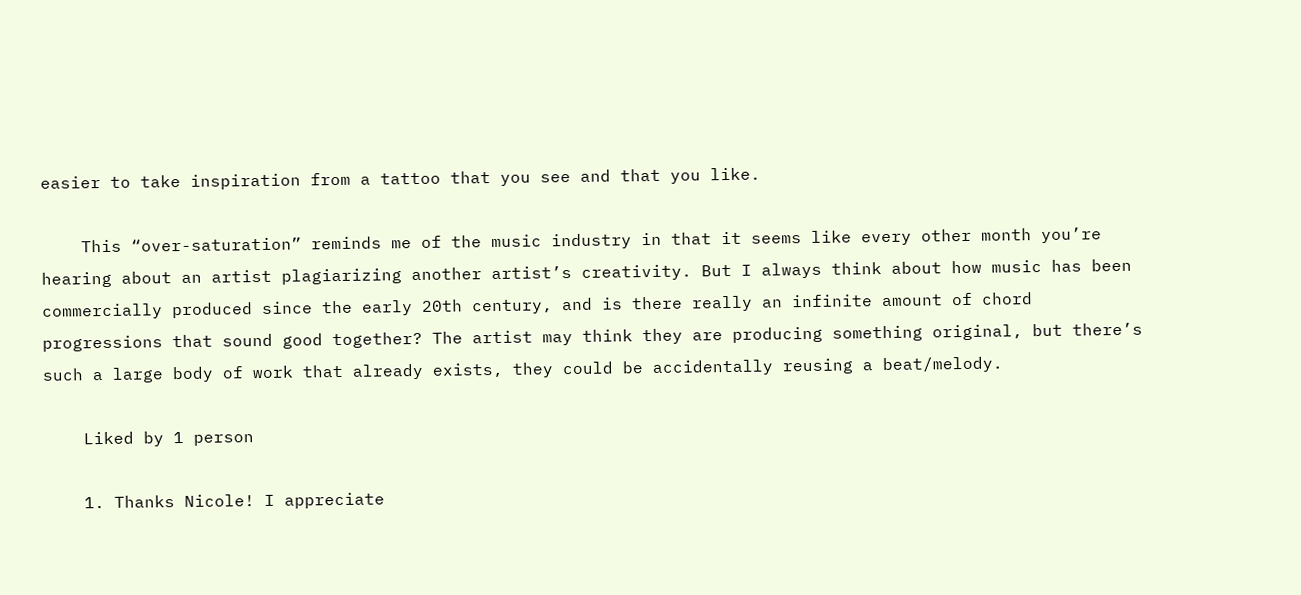easier to take inspiration from a tattoo that you see and that you like.

    This “over-saturation” reminds me of the music industry in that it seems like every other month you’re hearing about an artist plagiarizing another artist’s creativity. But I always think about how music has been commercially produced since the early 20th century, and is there really an infinite amount of chord progressions that sound good together? The artist may think they are producing something original, but there’s such a large body of work that already exists, they could be accidentally reusing a beat/melody.

    Liked by 1 person

    1. Thanks Nicole! I appreciate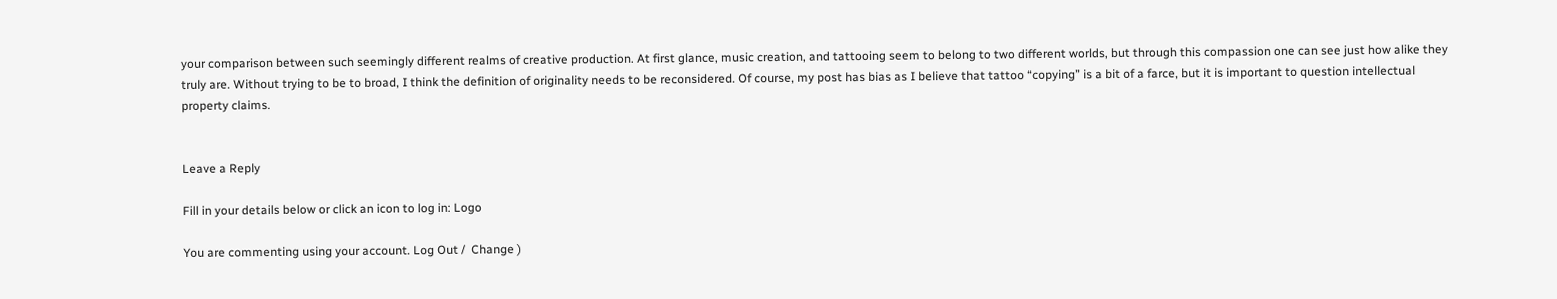your comparison between such seemingly different realms of creative production. At first glance, music creation, and tattooing seem to belong to two different worlds, but through this compassion one can see just how alike they truly are. Without trying to be to broad, I think the definition of originality needs to be reconsidered. Of course, my post has bias as I believe that tattoo “copying” is a bit of a farce, but it is important to question intellectual property claims.


Leave a Reply

Fill in your details below or click an icon to log in: Logo

You are commenting using your account. Log Out /  Change )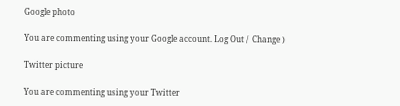Google photo

You are commenting using your Google account. Log Out /  Change )

Twitter picture

You are commenting using your Twitter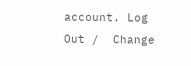account. Log Out /  Change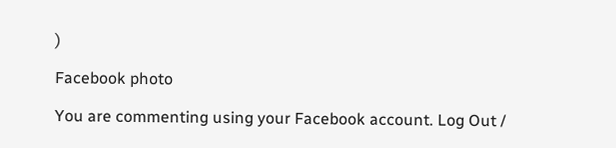)

Facebook photo

You are commenting using your Facebook account. Log Out /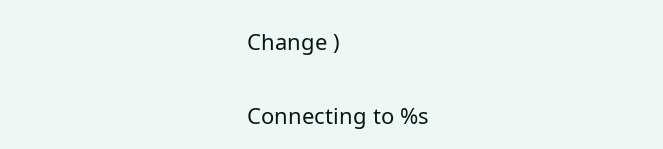Change )

Connecting to %s